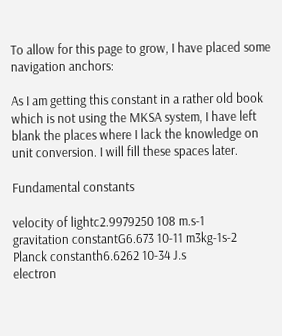To allow for this page to grow, I have placed some navigation anchors:

As I am getting this constant in a rather old book which is not using the MKSA system, I have left blank the places where I lack the knowledge on unit conversion. I will fill these spaces later.

Fundamental constants

velocity of lightc2.9979250 108 m.s-1
gravitation constantG6.673 10-11 m3kg-1s-2
Planck constanth6.6262 10-34 J.s
electron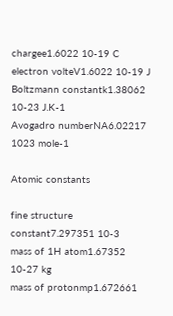chargee1.6022 10-19 C
electron volteV1.6022 10-19 J
Boltzmann constantk1.38062 10-23 J.K-1
Avogadro numberNA6.02217 1023 mole-1

Atomic constants

fine structure constant7.297351 10-3
mass of 1H atom1.67352 10-27 kg
mass of protonmp1.672661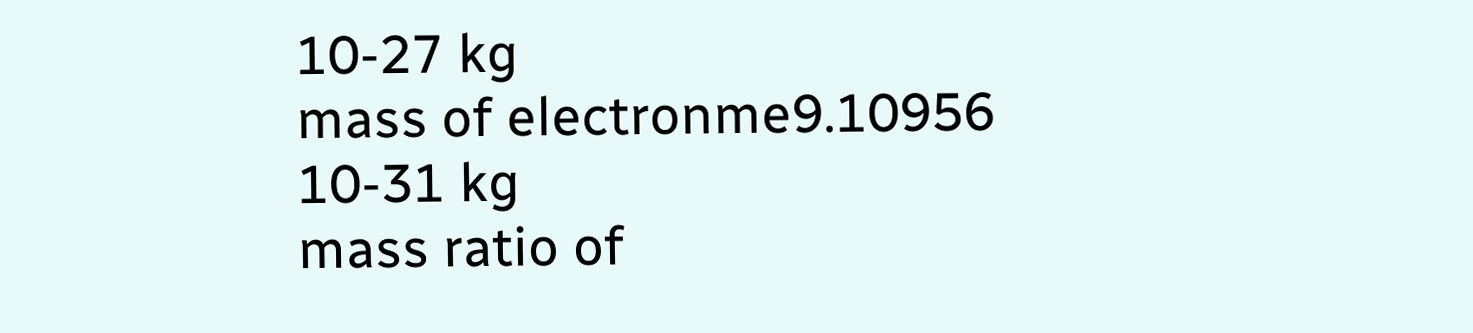10-27 kg
mass of electronme9.10956 10-31 kg
mass ratio of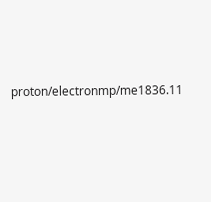proton/electronmp/me1836.11